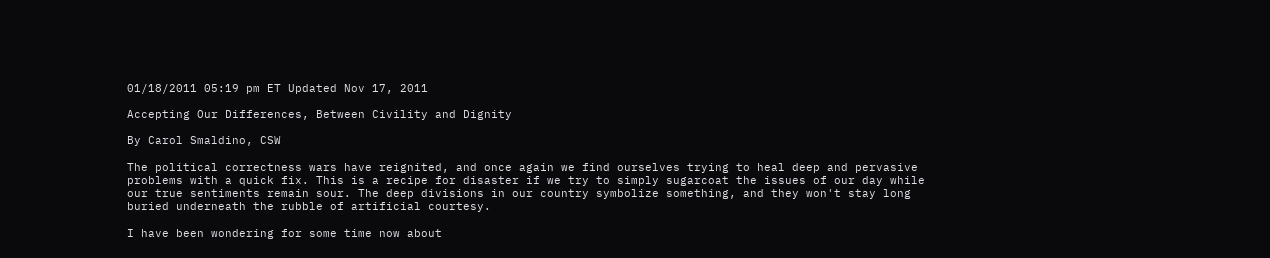01/18/2011 05:19 pm ET Updated Nov 17, 2011

Accepting Our Differences, Between Civility and Dignity

By Carol Smaldino, CSW

The political correctness wars have reignited, and once again we find ourselves trying to heal deep and pervasive problems with a quick fix. This is a recipe for disaster if we try to simply sugarcoat the issues of our day while our true sentiments remain sour. The deep divisions in our country symbolize something, and they won't stay long buried underneath the rubble of artificial courtesy.

I have been wondering for some time now about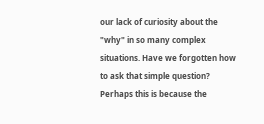our lack of curiosity about the "why" in so many complex situations. Have we forgotten how to ask that simple question? Perhaps this is because the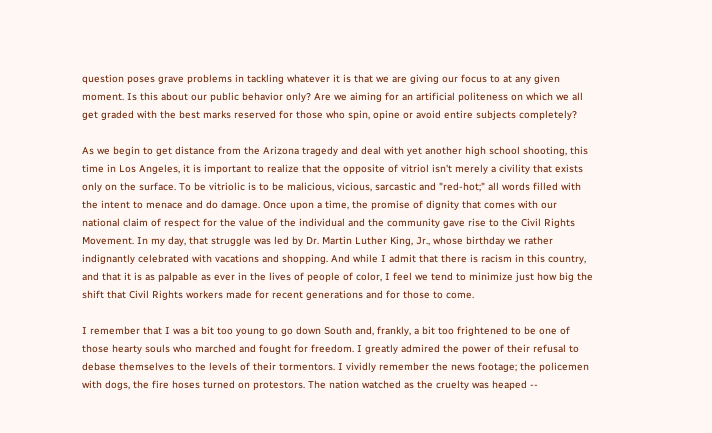question poses grave problems in tackling whatever it is that we are giving our focus to at any given moment. Is this about our public behavior only? Are we aiming for an artificial politeness on which we all get graded with the best marks reserved for those who spin, opine or avoid entire subjects completely?

As we begin to get distance from the Arizona tragedy and deal with yet another high school shooting, this time in Los Angeles, it is important to realize that the opposite of vitriol isn't merely a civility that exists only on the surface. To be vitriolic is to be malicious, vicious, sarcastic and "red-hot;" all words filled with the intent to menace and do damage. Once upon a time, the promise of dignity that comes with our national claim of respect for the value of the individual and the community gave rise to the Civil Rights Movement. In my day, that struggle was led by Dr. Martin Luther King, Jr., whose birthday we rather indignantly celebrated with vacations and shopping. And while I admit that there is racism in this country, and that it is as palpable as ever in the lives of people of color, I feel we tend to minimize just how big the shift that Civil Rights workers made for recent generations and for those to come.

I remember that I was a bit too young to go down South and, frankly, a bit too frightened to be one of those hearty souls who marched and fought for freedom. I greatly admired the power of their refusal to debase themselves to the levels of their tormentors. I vividly remember the news footage; the policemen with dogs, the fire hoses turned on protestors. The nation watched as the cruelty was heaped --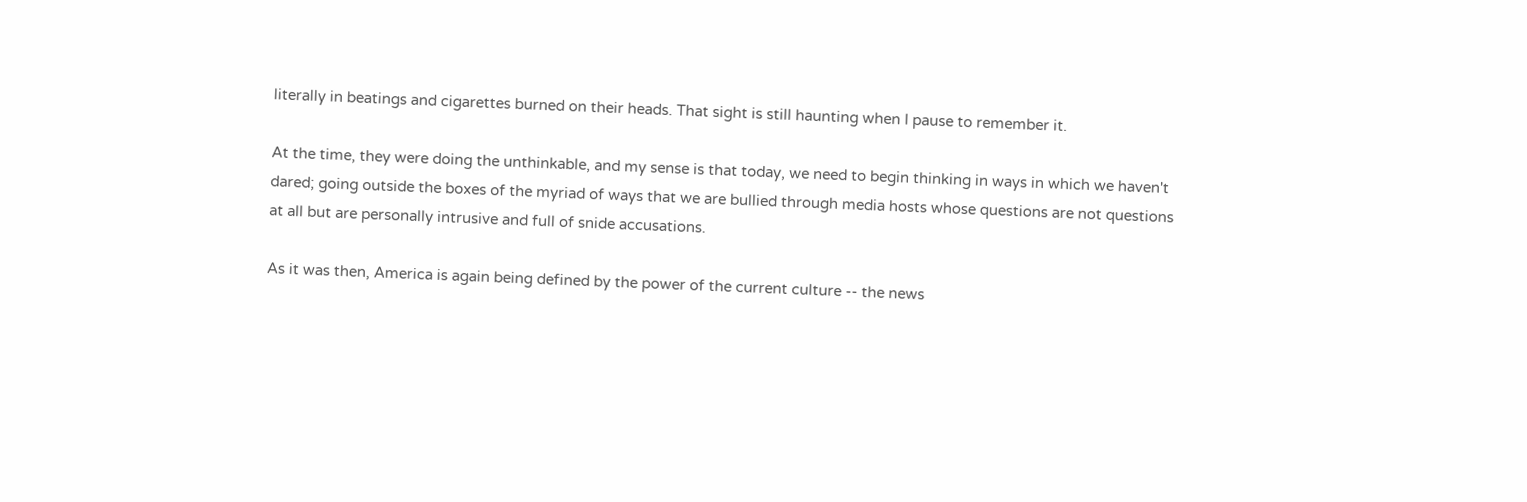literally in beatings and cigarettes burned on their heads. That sight is still haunting when I pause to remember it.

At the time, they were doing the unthinkable, and my sense is that today, we need to begin thinking in ways in which we haven't dared; going outside the boxes of the myriad of ways that we are bullied through media hosts whose questions are not questions at all but are personally intrusive and full of snide accusations.

As it was then, America is again being defined by the power of the current culture -- the news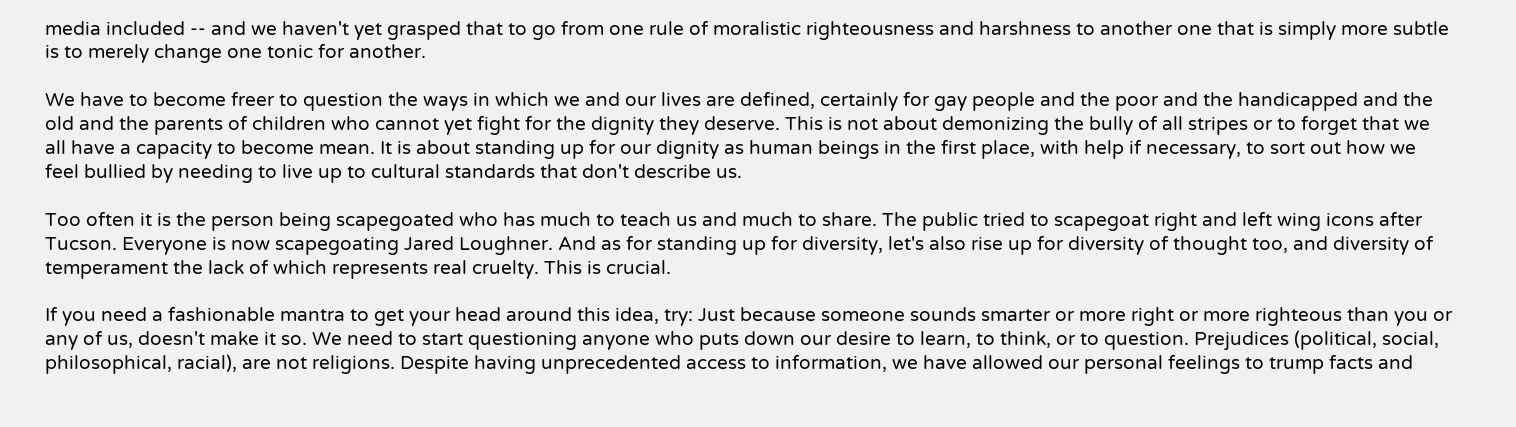media included -- and we haven't yet grasped that to go from one rule of moralistic righteousness and harshness to another one that is simply more subtle is to merely change one tonic for another.

We have to become freer to question the ways in which we and our lives are defined, certainly for gay people and the poor and the handicapped and the old and the parents of children who cannot yet fight for the dignity they deserve. This is not about demonizing the bully of all stripes or to forget that we all have a capacity to become mean. It is about standing up for our dignity as human beings in the first place, with help if necessary, to sort out how we feel bullied by needing to live up to cultural standards that don't describe us.

Too often it is the person being scapegoated who has much to teach us and much to share. The public tried to scapegoat right and left wing icons after Tucson. Everyone is now scapegoating Jared Loughner. And as for standing up for diversity, let's also rise up for diversity of thought too, and diversity of temperament the lack of which represents real cruelty. This is crucial.

If you need a fashionable mantra to get your head around this idea, try: Just because someone sounds smarter or more right or more righteous than you or any of us, doesn't make it so. We need to start questioning anyone who puts down our desire to learn, to think, or to question. Prejudices (political, social, philosophical, racial), are not religions. Despite having unprecedented access to information, we have allowed our personal feelings to trump facts and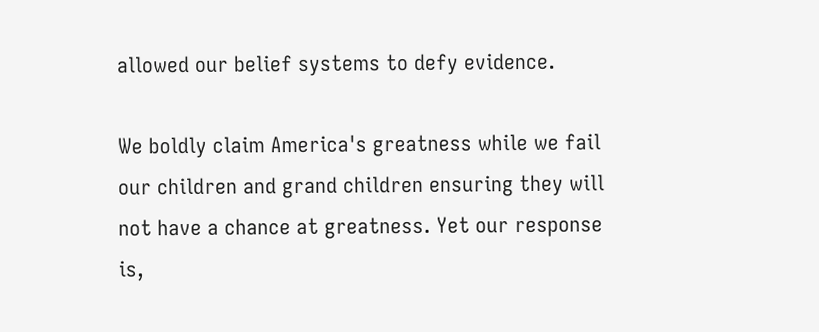allowed our belief systems to defy evidence.

We boldly claim America's greatness while we fail our children and grand children ensuring they will not have a chance at greatness. Yet our response is,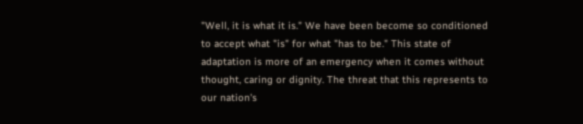"Well, it is what it is." We have been become so conditioned to accept what "is" for what "has to be." This state of adaptation is more of an emergency when it comes without thought, caring or dignity. The threat that this represents to our nation's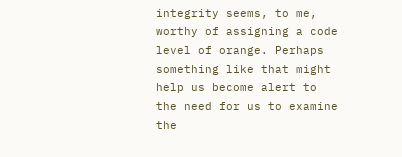integrity seems, to me, worthy of assigning a code level of orange. Perhaps something like that might help us become alert to the need for us to examine the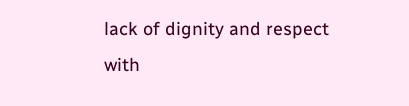lack of dignity and respect with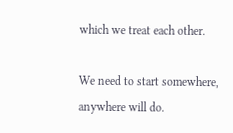which we treat each other.

We need to start somewhere, anywhere will do.